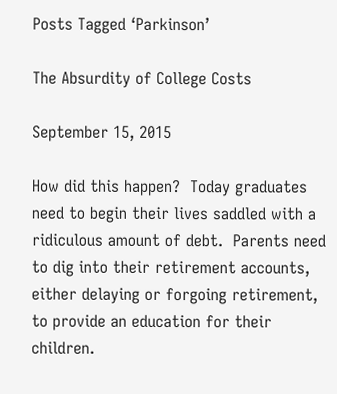Posts Tagged ‘Parkinson’

The Absurdity of College Costs

September 15, 2015

How did this happen?  Today graduates need to begin their lives saddled with a ridiculous amount of debt.  Parents need to dig into their retirement accounts, either delaying or forgoing retirement, to provide an education for their children.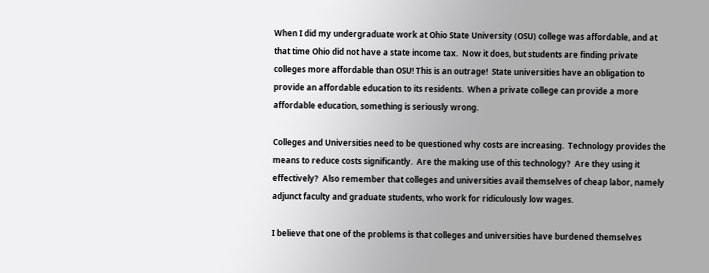When I did my undergraduate work at Ohio State University (OSU) college was affordable, and at that time Ohio did not have a state income tax.  Now it does, but students are finding private colleges more affordable than OSU! This is an outrage!  State universities have an obligation to provide an affordable education to its residents.  When a private college can provide a more affordable education, something is seriously wrong.

Colleges and Universities need to be questioned why costs are increasing.  Technology provides the means to reduce costs significantly.  Are the making use of this technology?  Are they using it effectively?  Also remember that colleges and universities avail themselves of cheap labor, namely adjunct faculty and graduate students, who work for ridiculously low wages.

I believe that one of the problems is that colleges and universities have burdened themselves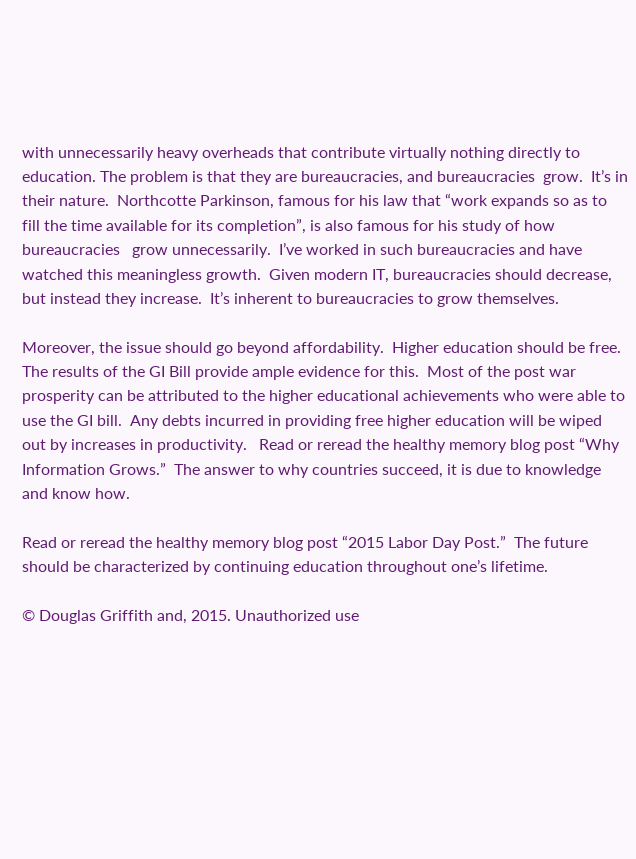with unnecessarily heavy overheads that contribute virtually nothing directly to education. The problem is that they are bureaucracies, and bureaucracies  grow.  It’s in their nature.  Northcotte Parkinson, famous for his law that “work expands so as to fill the time available for its completion”, is also famous for his study of how  bureaucracies   grow unnecessarily.  I’ve worked in such bureaucracies and have watched this meaningless growth.  Given modern IT, bureaucracies should decrease, but instead they increase.  It’s inherent to bureaucracies to grow themselves.

Moreover, the issue should go beyond affordability.  Higher education should be free.  The results of the GI Bill provide ample evidence for this.  Most of the post war prosperity can be attributed to the higher educational achievements who were able to use the GI bill.  Any debts incurred in providing free higher education will be wiped out by increases in productivity.   Read or reread the healthy memory blog post “Why Information Grows.”  The answer to why countries succeed, it is due to knowledge and know how.

Read or reread the healthy memory blog post “2015 Labor Day Post.”  The future should be characterized by continuing education throughout one’s lifetime.

© Douglas Griffith and, 2015. Unauthorized use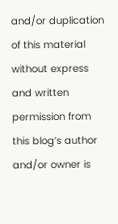and/or duplication of this material without express and written permission from this blog’s author and/or owner is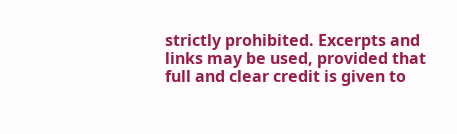strictly prohibited. Excerpts and links may be used, provided that full and clear credit is given to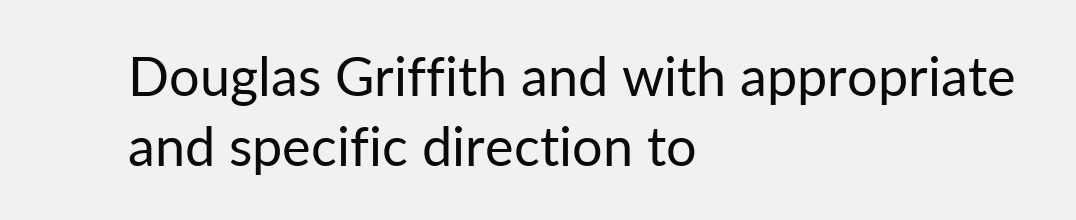Douglas Griffith and with appropriate and specific direction to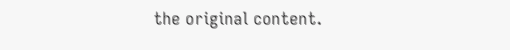the original content.